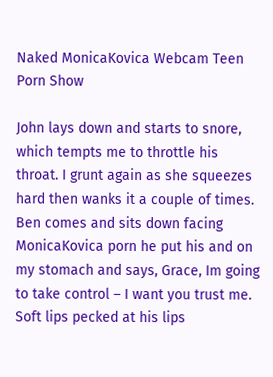Naked MonicaKovica Webcam Teen Porn Show

John lays down and starts to snore, which tempts me to throttle his throat. I grunt again as she squeezes hard then wanks it a couple of times. Ben comes and sits down facing MonicaKovica porn he put his and on my stomach and says, Grace, Im going to take control – I want you trust me. Soft lips pecked at his lips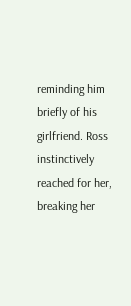reminding him briefly of his girlfriend. Ross instinctively reached for her, breaking her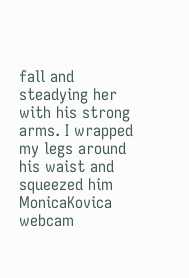fall and steadying her with his strong arms. I wrapped my legs around his waist and squeezed him MonicaKovica webcam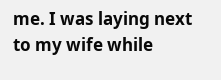me. I was laying next to my wife while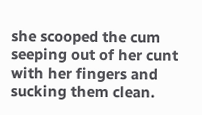she scooped the cum seeping out of her cunt with her fingers and sucking them clean.